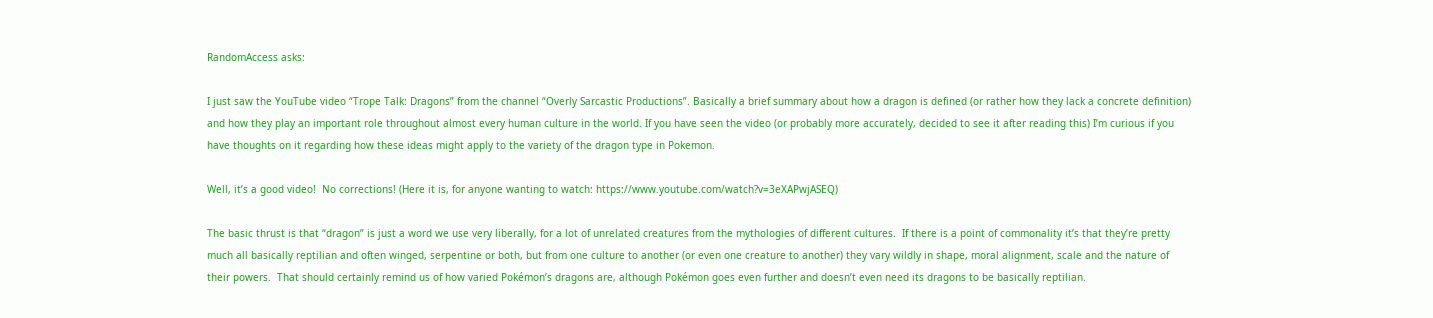RandomAccess asks:

I just saw the YouTube video “Trope Talk: Dragons” from the channel “Overly Sarcastic Productions”. Basically a brief summary about how a dragon is defined (or rather how they lack a concrete definition) and how they play an important role throughout almost every human culture in the world. If you have seen the video (or probably more accurately, decided to see it after reading this) I’m curious if you have thoughts on it regarding how these ideas might apply to the variety of the dragon type in Pokemon.

Well, it’s a good video!  No corrections! (Here it is, for anyone wanting to watch: https://www.youtube.com/watch?v=3eXAPwjASEQ)

The basic thrust is that “dragon” is just a word we use very liberally, for a lot of unrelated creatures from the mythologies of different cultures.  If there is a point of commonality it’s that they’re pretty much all basically reptilian and often winged, serpentine or both, but from one culture to another (or even one creature to another) they vary wildly in shape, moral alignment, scale and the nature of their powers.  That should certainly remind us of how varied Pokémon’s dragons are, although Pokémon goes even further and doesn’t even need its dragons to be basically reptilian.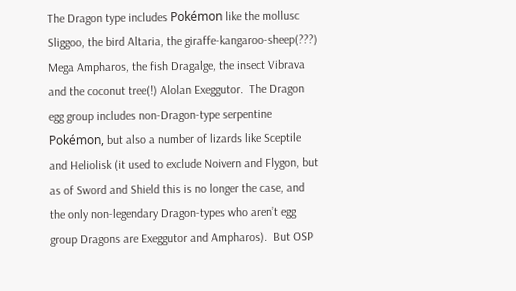The Dragon type includes Pokémon like the mollusc Sliggoo, the bird Altaria, the giraffe-kangaroo-sheep(???) Mega Ampharos, the fish Dragalge, the insect Vibrava and the coconut tree(!) Alolan Exeggutor.  The Dragon egg group includes non-Dragon-type serpentine Pokémon, but also a number of lizards like Sceptile and Heliolisk (it used to exclude Noivern and Flygon, but as of Sword and Shield this is no longer the case, and the only non-legendary Dragon-types who aren’t egg group Dragons are Exeggutor and Ampharos).  But OSP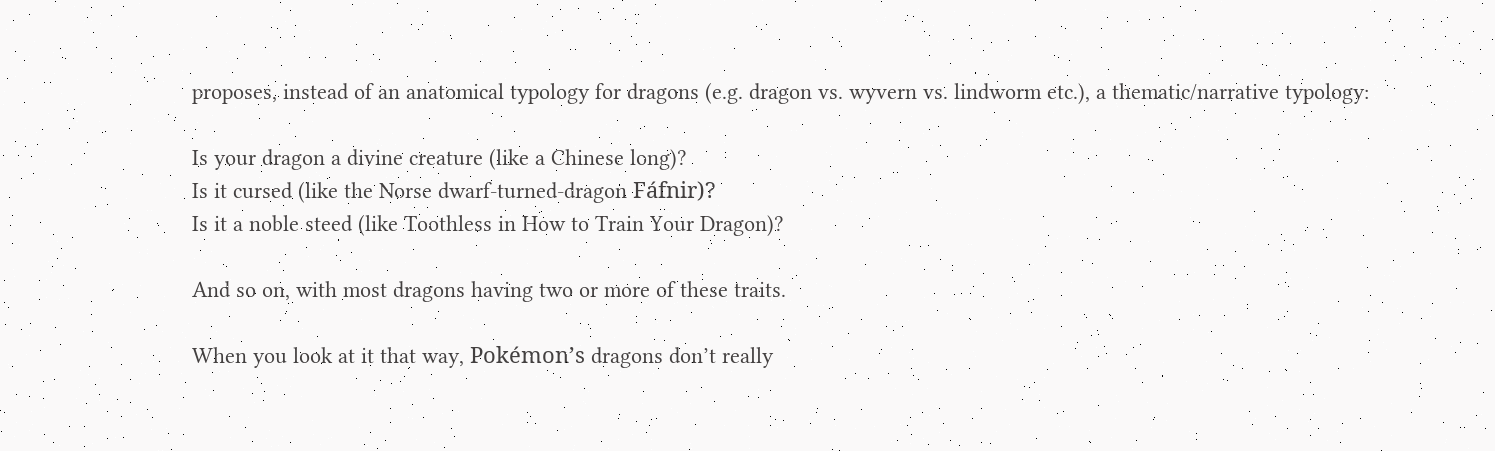proposes, instead of an anatomical typology for dragons (e.g. dragon vs. wyvern vs. lindworm etc.), a thematic/narrative typology:

Is your dragon a divine creature (like a Chinese long)?
Is it cursed (like the Norse dwarf-turned-dragon Fáfnir)?
Is it a noble steed (like Toothless in How to Train Your Dragon)?

And so on, with most dragons having two or more of these traits.

When you look at it that way, Pokémon’s dragons don’t really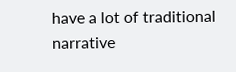have a lot of traditional narrative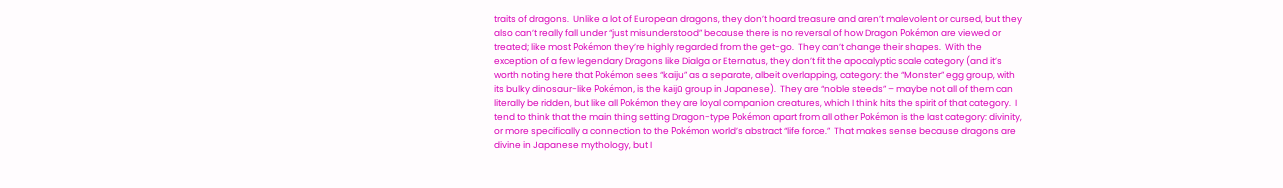traits of dragons.  Unlike a lot of European dragons, they don’t hoard treasure and aren’t malevolent or cursed, but they also can’t really fall under “just misunderstood” because there is no reversal of how Dragon Pokémon are viewed or treated; like most Pokémon they’re highly regarded from the get-go.  They can’t change their shapes.  With the exception of a few legendary Dragons like Dialga or Eternatus, they don’t fit the apocalyptic scale category (and it’s worth noting here that Pokémon sees “kaiju” as a separate, albeit overlapping, category: the “Monster” egg group, with its bulky dinosaur-like Pokémon, is the kaijū group in Japanese).  They are “noble steeds” – maybe not all of them can literally be ridden, but like all Pokémon they are loyal companion creatures, which I think hits the spirit of that category.  I tend to think that the main thing setting Dragon-type Pokémon apart from all other Pokémon is the last category: divinity, or more specifically a connection to the Pokémon world’s abstract “life force.”  That makes sense because dragons are divine in Japanese mythology, but I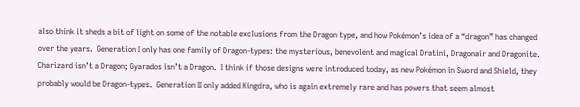also think it sheds a bit of light on some of the notable exclusions from the Dragon type, and how Pokémon’s idea of a “dragon” has changed over the years.  Generation I only has one family of Dragon-types: the mysterious, benevolent and magical Dratini, Dragonair and Dragonite.  Charizard isn’t a Dragon; Gyarados isn’t a Dragon.  I think if those designs were introduced today, as new Pokémon in Sword and Shield, they probably would be Dragon-types.  Generation II only added Kingdra, who is again extremely rare and has powers that seem almost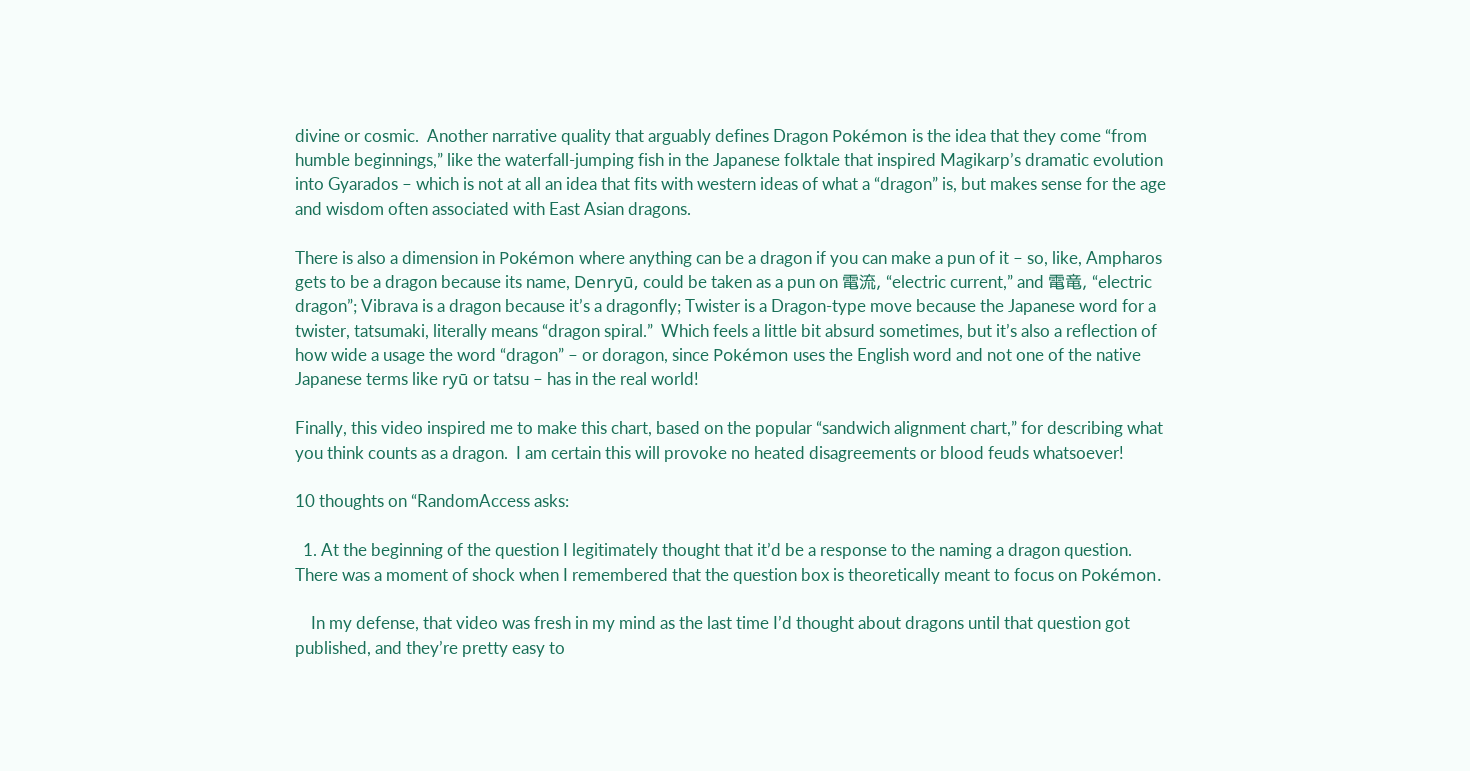divine or cosmic.  Another narrative quality that arguably defines Dragon Pokémon is the idea that they come “from humble beginnings,” like the waterfall-jumping fish in the Japanese folktale that inspired Magikarp’s dramatic evolution into Gyarados – which is not at all an idea that fits with western ideas of what a “dragon” is, but makes sense for the age and wisdom often associated with East Asian dragons.

There is also a dimension in Pokémon where anything can be a dragon if you can make a pun of it – so, like, Ampharos gets to be a dragon because its name, Denryū, could be taken as a pun on 電流, “electric current,” and 電竜, “electric dragon”; Vibrava is a dragon because it’s a dragonfly; Twister is a Dragon-type move because the Japanese word for a twister, tatsumaki, literally means “dragon spiral.”  Which feels a little bit absurd sometimes, but it’s also a reflection of how wide a usage the word “dragon” – or doragon, since Pokémon uses the English word and not one of the native Japanese terms like ryū or tatsu – has in the real world!

Finally, this video inspired me to make this chart, based on the popular “sandwich alignment chart,” for describing what you think counts as a dragon.  I am certain this will provoke no heated disagreements or blood feuds whatsoever!

10 thoughts on “RandomAccess asks:

  1. At the beginning of the question I legitimately thought that it’d be a response to the naming a dragon question. There was a moment of shock when I remembered that the question box is theoretically meant to focus on Pokémon.

    In my defense, that video was fresh in my mind as the last time I’d thought about dragons until that question got published, and they’re pretty easy to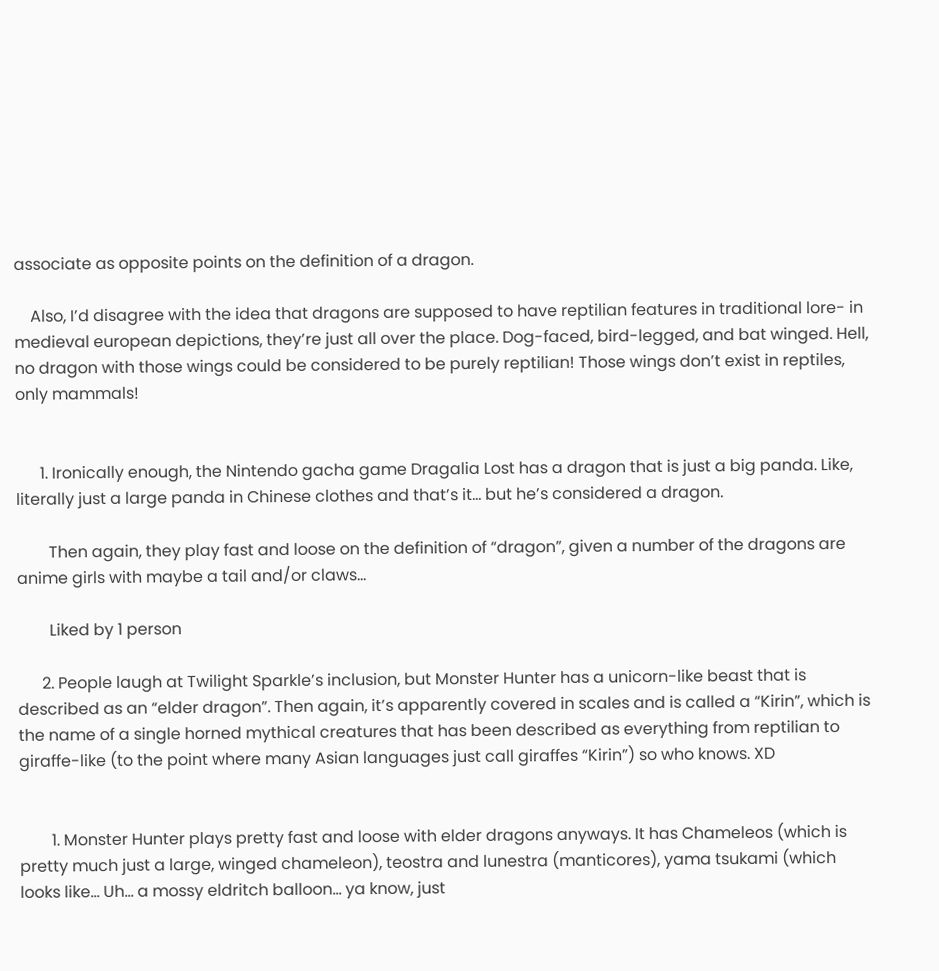associate as opposite points on the definition of a dragon.

    Also, I’d disagree with the idea that dragons are supposed to have reptilian features in traditional lore- in medieval european depictions, they’re just all over the place. Dog-faced, bird-legged, and bat winged. Hell, no dragon with those wings could be considered to be purely reptilian! Those wings don’t exist in reptiles, only mammals!


      1. Ironically enough, the Nintendo gacha game Dragalia Lost has a dragon that is just a big panda. Like, literally just a large panda in Chinese clothes and that’s it… but he’s considered a dragon.

        Then again, they play fast and loose on the definition of “dragon”, given a number of the dragons are anime girls with maybe a tail and/or claws…

        Liked by 1 person

      2. People laugh at Twilight Sparkle’s inclusion, but Monster Hunter has a unicorn-like beast that is described as an “elder dragon”. Then again, it’s apparently covered in scales and is called a “Kirin”, which is the name of a single horned mythical creatures that has been described as everything from reptilian to giraffe-like (to the point where many Asian languages just call giraffes “Kirin”) so who knows. XD


        1. Monster Hunter plays pretty fast and loose with elder dragons anyways. It has Chameleos (which is pretty much just a large, winged chameleon), teostra and lunestra (manticores), yama tsukami (which looks like… Uh… a mossy eldritch balloon… ya know, just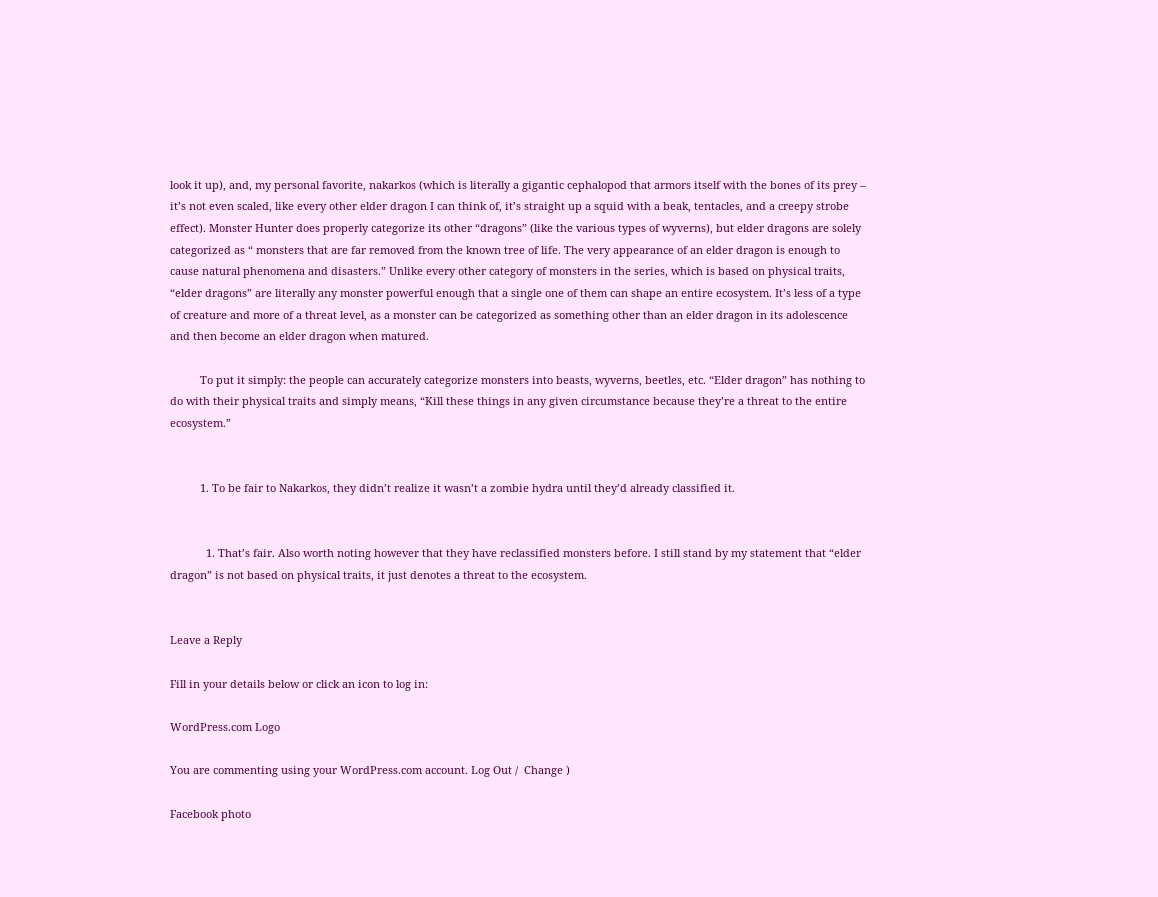look it up), and, my personal favorite, nakarkos (which is literally a gigantic cephalopod that armors itself with the bones of its prey – it’s not even scaled, like every other elder dragon I can think of, it’s straight up a squid with a beak, tentacles, and a creepy strobe effect). Monster Hunter does properly categorize its other “dragons” (like the various types of wyverns), but elder dragons are solely categorized as “ monsters that are far removed from the known tree of life. The very appearance of an elder dragon is enough to cause natural phenomena and disasters.” Unlike every other category of monsters in the series, which is based on physical traits, “elder dragons” are literally any monster powerful enough that a single one of them can shape an entire ecosystem. It’s less of a type of creature and more of a threat level, as a monster can be categorized as something other than an elder dragon in its adolescence and then become an elder dragon when matured.

          To put it simply: the people can accurately categorize monsters into beasts, wyverns, beetles, etc. “Elder dragon” has nothing to do with their physical traits and simply means, “Kill these things in any given circumstance because they’re a threat to the entire ecosystem.”


          1. To be fair to Nakarkos, they didn’t realize it wasn’t a zombie hydra until they’d already classified it.


            1. That’s fair. Also worth noting however that they have reclassified monsters before. I still stand by my statement that “elder dragon” is not based on physical traits, it just denotes a threat to the ecosystem.


Leave a Reply

Fill in your details below or click an icon to log in:

WordPress.com Logo

You are commenting using your WordPress.com account. Log Out /  Change )

Facebook photo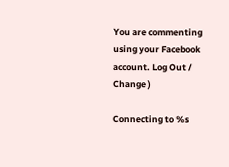You are commenting using your Facebook account. Log Out /  Change )

Connecting to %s